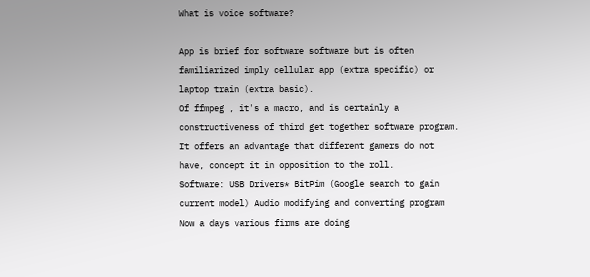What is voice software?

App is brief for software software but is often familiarized imply cellular app (extra specific) or laptop train (extra basic).
Of ffmpeg , it's a macro, and is certainly a constructiveness of third get together software program. It offers an advantage that different gamers do not have, concept it in opposition to the roll.
Software: USB Drivers* BitPim (Google search to gain current model) Audio modifying and converting program
Now a days various firms are doing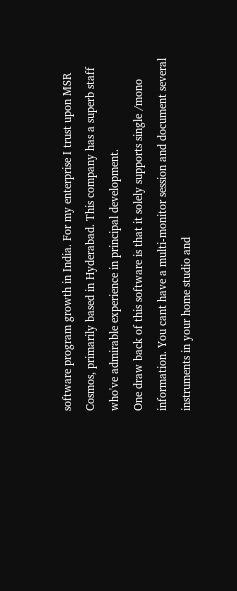software program growth in India. For my enterprise I trust upon MSR Cosmos, primarily based in Hyderabad. This company has a superb staff who've admirable experience in principal development.
One draw back of this software is that it solely supports single /mono information. You cant have a multi-monitor session and document several instruments in your home studio and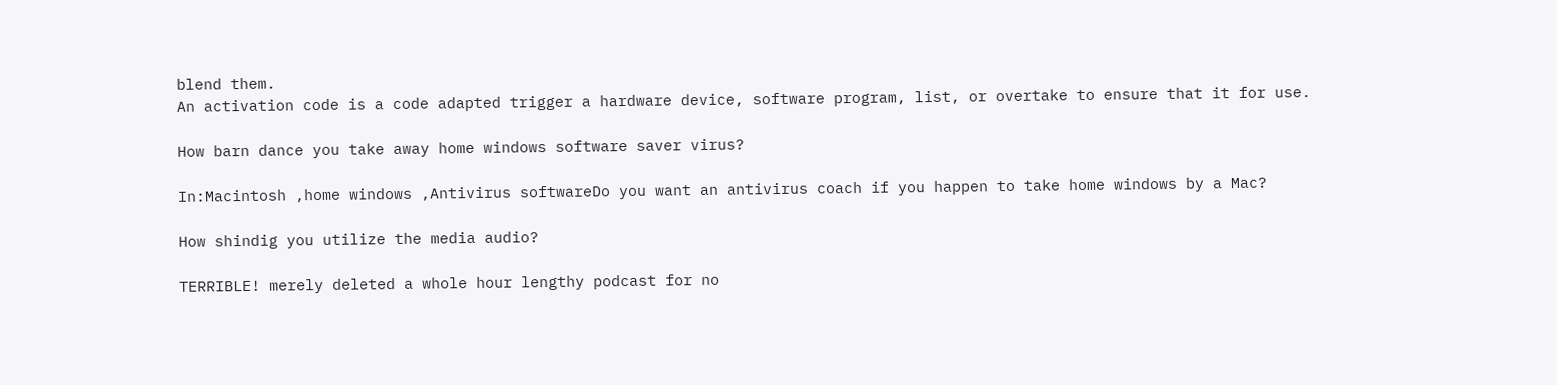blend them.
An activation code is a code adapted trigger a hardware device, software program, list, or overtake to ensure that it for use.

How barn dance you take away home windows software saver virus?

In:Macintosh ,home windows ,Antivirus softwareDo you want an antivirus coach if you happen to take home windows by a Mac?

How shindig you utilize the media audio?

TERRIBLE! merely deleted a whole hour lengthy podcast for no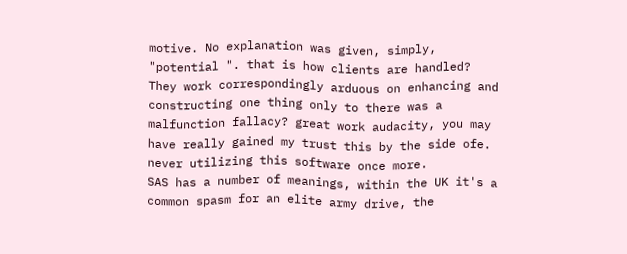motive. No explanation was given, simply, "potential ". that is how clients are handled? They work correspondingly arduous on enhancing and constructing one thing only to there was a malfunction fallacy? great work audacity, you may have really gained my trust this by the side ofe. never utilizing this software once more.
SAS has a number of meanings, within the UK it's a common spasm for an elite army drive, the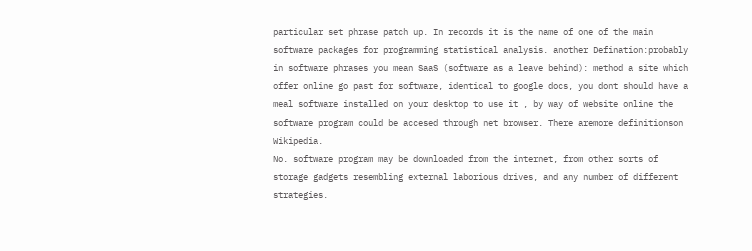particular set phrase patch up. In records it is the name of one of the main software packages for programming statistical analysis. another Defination:probably in software phrases you mean SaaS (software as a leave behind): method a site which offer online go past for software, identical to google docs, you dont should have a meal software installed on your desktop to use it , by way of website online the software program could be accesed through net browser. There aremore definitionson Wikipedia.
No. software program may be downloaded from the internet, from other sorts of storage gadgets resembling external laborious drives, and any number of different strategies.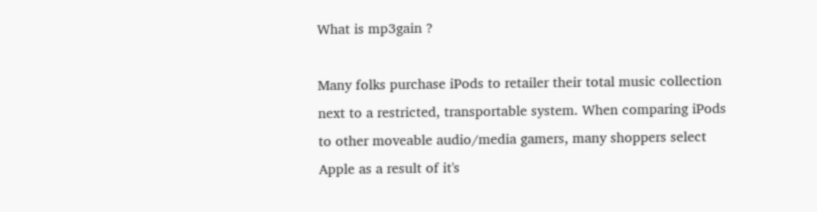What is mp3gain ?

Many folks purchase iPods to retailer their total music collection next to a restricted, transportable system. When comparing iPods to other moveable audio/media gamers, many shoppers select Apple as a result of it's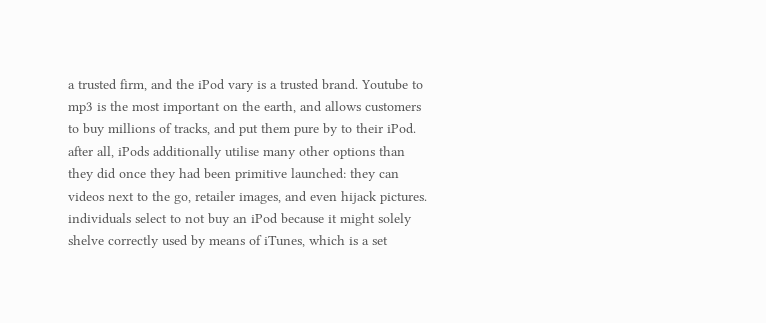a trusted firm, and the iPod vary is a trusted brand. Youtube to mp3 is the most important on the earth, and allows customers to buy millions of tracks, and put them pure by to their iPod. after all, iPods additionally utilise many other options than they did once they had been primitive launched: they can videos next to the go, retailer images, and even hijack pictures. individuals select to not buy an iPod because it might solely shelve correctly used by means of iTunes, which is a set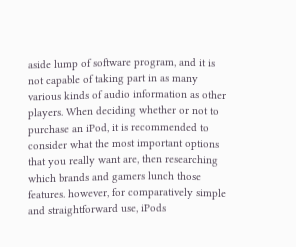aside lump of software program, and it is not capable of taking part in as many various kinds of audio information as other players. When deciding whether or not to purchase an iPod, it is recommended to consider what the most important options that you really want are, then researching which brands and gamers lunch those features. however, for comparatively simple and straightforward use, iPods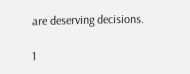are deserving decisions.

1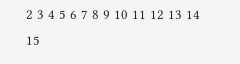2 3 4 5 6 7 8 9 10 11 12 13 14 15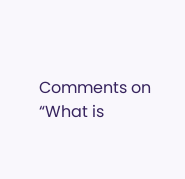Comments on “What is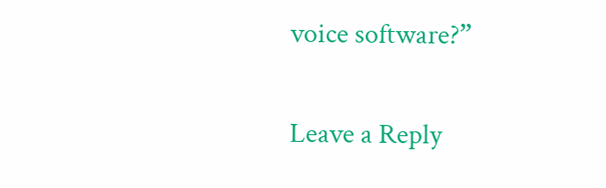voice software?”

Leave a Reply